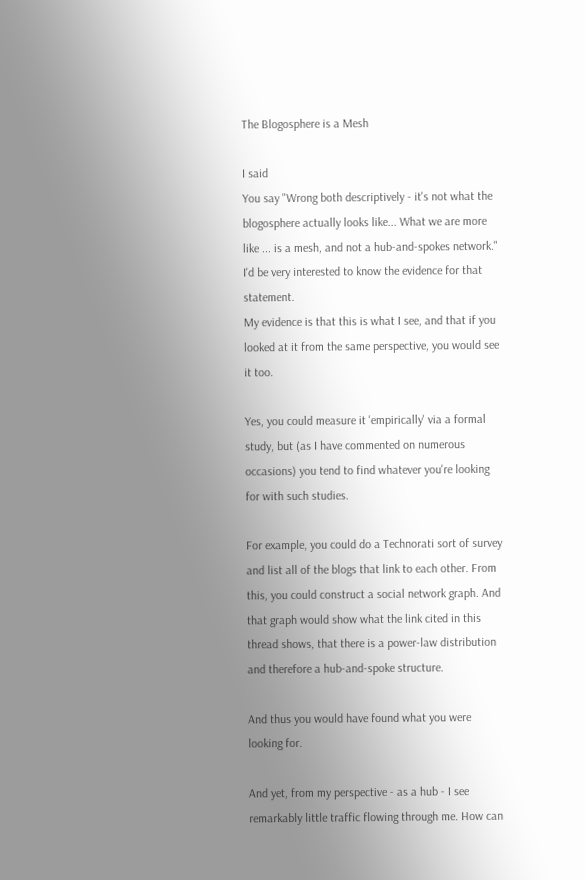The Blogosphere is a Mesh

I said
You say "Wrong both descriptively - it's not what the blogosphere actually looks like... What we are more like ... is a mesh, and not a hub-and-spokes network."
I'd be very interested to know the evidence for that statement.
My evidence is that this is what I see, and that if you looked at it from the same perspective, you would see it too.

Yes, you could measure it 'empirically' via a formal study, but (as I have commented on numerous occasions) you tend to find whatever you're looking for with such studies.

For example, you could do a Technorati sort of survey and list all of the blogs that link to each other. From this, you could construct a social network graph. And that graph would show what the link cited in this thread shows, that there is a power-law distribution and therefore a hub-and-spoke structure.

And thus you would have found what you were looking for.

And yet, from my perspective - as a hub - I see remarkably little traffic flowing through me. How can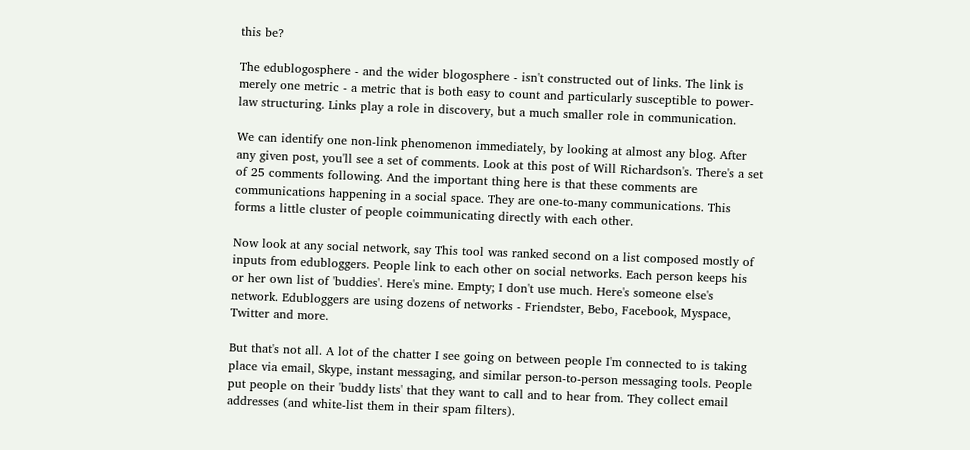this be?

The edublogosphere - and the wider blogosphere - isn't constructed out of links. The link is merely one metric - a metric that is both easy to count and particularly susceptible to power-law structuring. Links play a role in discovery, but a much smaller role in communication.

We can identify one non-link phenomenon immediately, by looking at almost any blog. After any given post, you'll see a set of comments. Look at this post of Will Richardson's. There's a set of 25 comments following. And the important thing here is that these comments are communications happening in a social space. They are one-to-many communications. This forms a little cluster of people coimmunicating directly with each other.

Now look at any social network, say This tool was ranked second on a list composed mostly of inputs from edubloggers. People link to each other on social networks. Each person keeps his or her own list of 'buddies'. Here's mine. Empty; I don't use much. Here's someone else's network. Edubloggers are using dozens of networks - Friendster, Bebo, Facebook, Myspace, Twitter and more.

But that's not all. A lot of the chatter I see going on between people I'm connected to is taking place via email, Skype, instant messaging, and similar person-to-person messaging tools. People put people on their 'buddy lists' that they want to call and to hear from. They collect email addresses (and white-list them in their spam filters).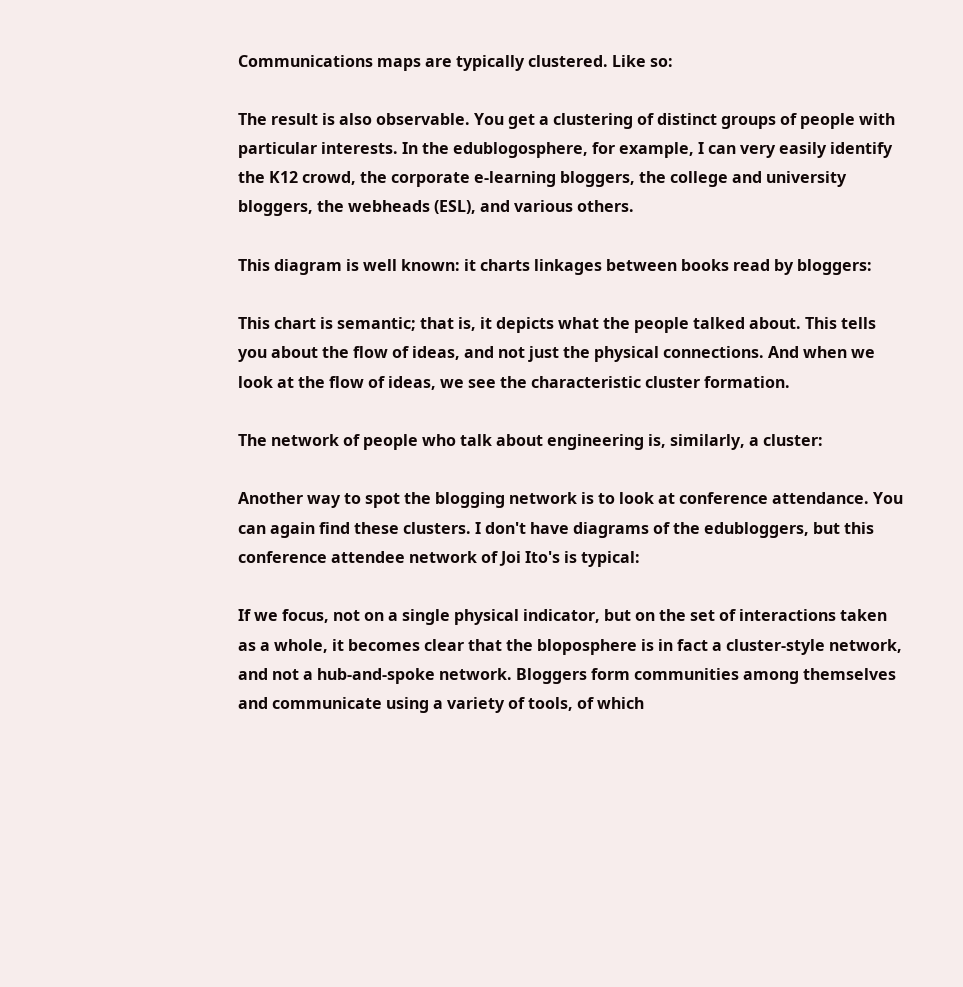Communications maps are typically clustered. Like so:

The result is also observable. You get a clustering of distinct groups of people with particular interests. In the edublogosphere, for example, I can very easily identify the K12 crowd, the corporate e-learning bloggers, the college and university bloggers, the webheads (ESL), and various others.

This diagram is well known: it charts linkages between books read by bloggers:

This chart is semantic; that is, it depicts what the people talked about. This tells you about the flow of ideas, and not just the physical connections. And when we look at the flow of ideas, we see the characteristic cluster formation.

The network of people who talk about engineering is, similarly, a cluster:

Another way to spot the blogging network is to look at conference attendance. You can again find these clusters. I don't have diagrams of the edubloggers, but this conference attendee network of Joi Ito's is typical:

If we focus, not on a single physical indicator, but on the set of interactions taken as a whole, it becomes clear that the bloposphere is in fact a cluster-style network, and not a hub-and-spoke network. Bloggers form communities among themselves and communicate using a variety of tools, of which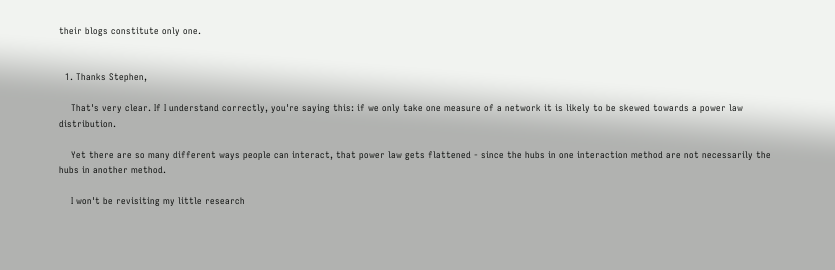their blogs constitute only one.


  1. Thanks Stephen,

    That's very clear. If I understand correctly, you're saying this: if we only take one measure of a network it is likely to be skewed towards a power law distribution.

    Yet there are so many different ways people can interact, that power law gets flattened - since the hubs in one interaction method are not necessarily the hubs in another method.

    I won't be revisiting my little research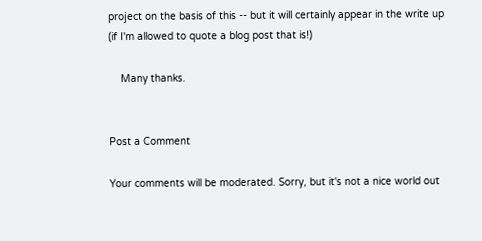project on the basis of this -- but it will certainly appear in the write up (if I'm allowed to quote a blog post that is!)

    Many thanks.


Post a Comment

Your comments will be moderated. Sorry, but it's not a nice world out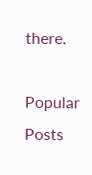there.

Popular Posts